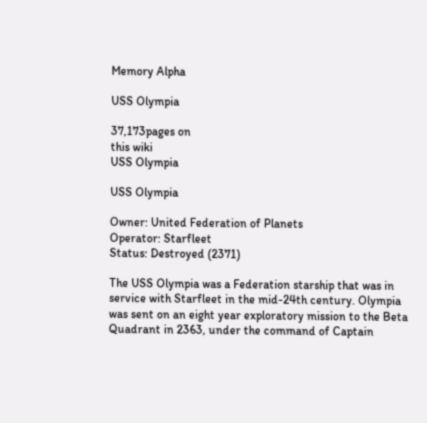Memory Alpha

USS Olympia

37,173pages on
this wiki
USS Olympia

USS Olympia

Owner: United Federation of Planets
Operator: Starfleet
Status: Destroyed (2371)

The USS Olympia was a Federation starship that was in service with Starfleet in the mid-24th century. Olympia was sent on an eight year exploratory mission to the Beta Quadrant in 2363, under the command of Captain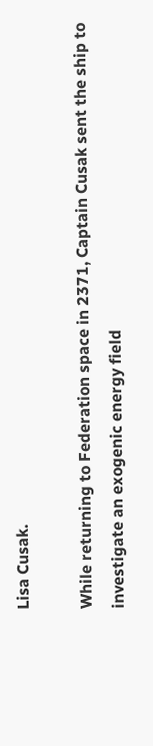Lisa Cusak.

While returning to Federation space in 2371, Captain Cusak sent the ship to investigate an exogenic energy field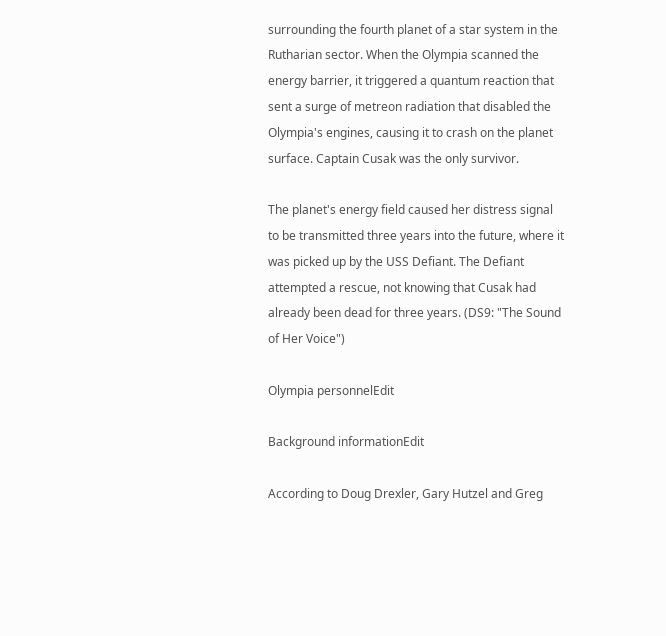surrounding the fourth planet of a star system in the Rutharian sector. When the Olympia scanned the energy barrier, it triggered a quantum reaction that sent a surge of metreon radiation that disabled the Olympia's engines, causing it to crash on the planet surface. Captain Cusak was the only survivor.

The planet's energy field caused her distress signal to be transmitted three years into the future, where it was picked up by the USS Defiant. The Defiant attempted a rescue, not knowing that Cusak had already been dead for three years. (DS9: "The Sound of Her Voice")

Olympia personnelEdit

Background informationEdit

According to Doug Drexler, Gary Hutzel and Greg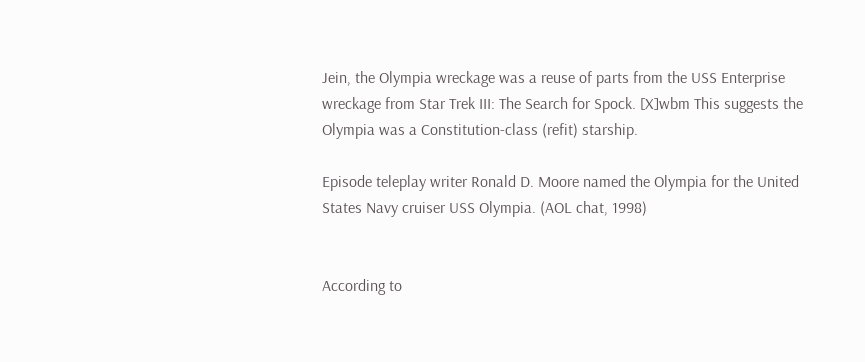Jein, the Olympia wreckage was a reuse of parts from the USS Enterprise wreckage from Star Trek III: The Search for Spock. [X]wbm This suggests the Olympia was a Constitution-class (refit) starship.

Episode teleplay writer Ronald D. Moore named the Olympia for the United States Navy cruiser USS Olympia. (AOL chat, 1998)


According to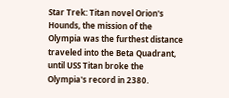Star Trek: Titan novel Orion's Hounds, the mission of the Olympia was the furthest distance traveled into the Beta Quadrant, until USS Titan broke the Olympia's record in 2380.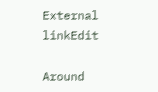External linkEdit

Around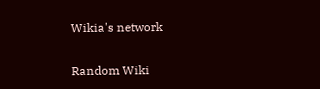Wikia's network

Random Wiki